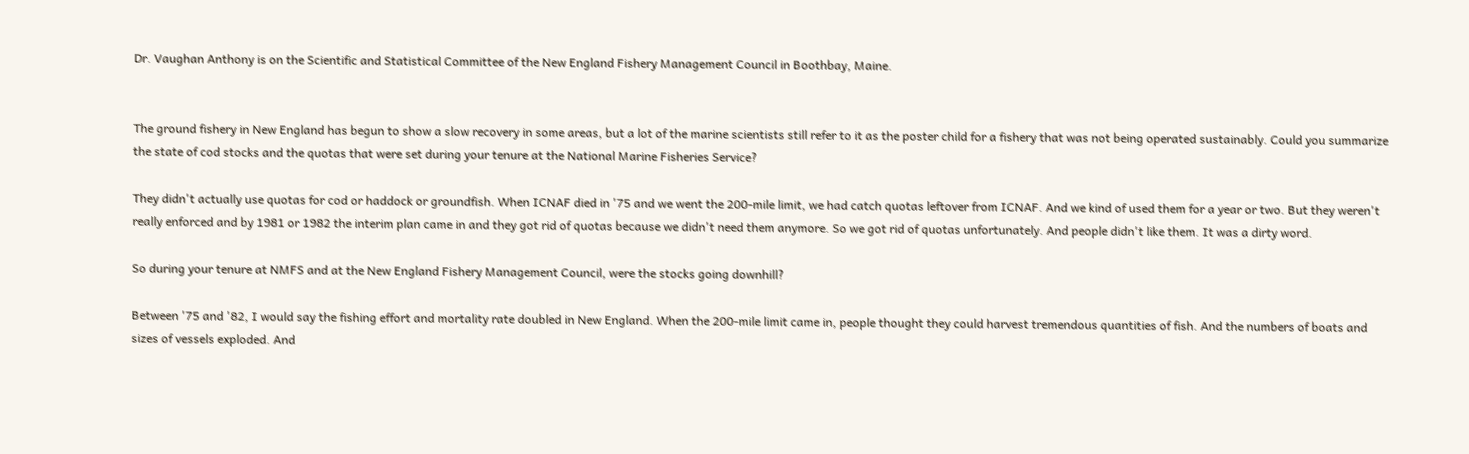Dr. Vaughan Anthony is on the Scientific and Statistical Committee of the New England Fishery Management Council in Boothbay, Maine.


The ground fishery in New England has begun to show a slow recovery in some areas, but a lot of the marine scientists still refer to it as the poster child for a fishery that was not being operated sustainably. Could you summarize the state of cod stocks and the quotas that were set during your tenure at the National Marine Fisheries Service?

They didn't actually use quotas for cod or haddock or groundfish. When ICNAF died in '75 and we went the 200-mile limit, we had catch quotas leftover from ICNAF. And we kind of used them for a year or two. But they weren't really enforced and by 1981 or 1982 the interim plan came in and they got rid of quotas because we didn't need them anymore. So we got rid of quotas unfortunately. And people didn't like them. It was a dirty word.

So during your tenure at NMFS and at the New England Fishery Management Council, were the stocks going downhill?

Between '75 and '82, I would say the fishing effort and mortality rate doubled in New England. When the 200-mile limit came in, people thought they could harvest tremendous quantities of fish. And the numbers of boats and sizes of vessels exploded. And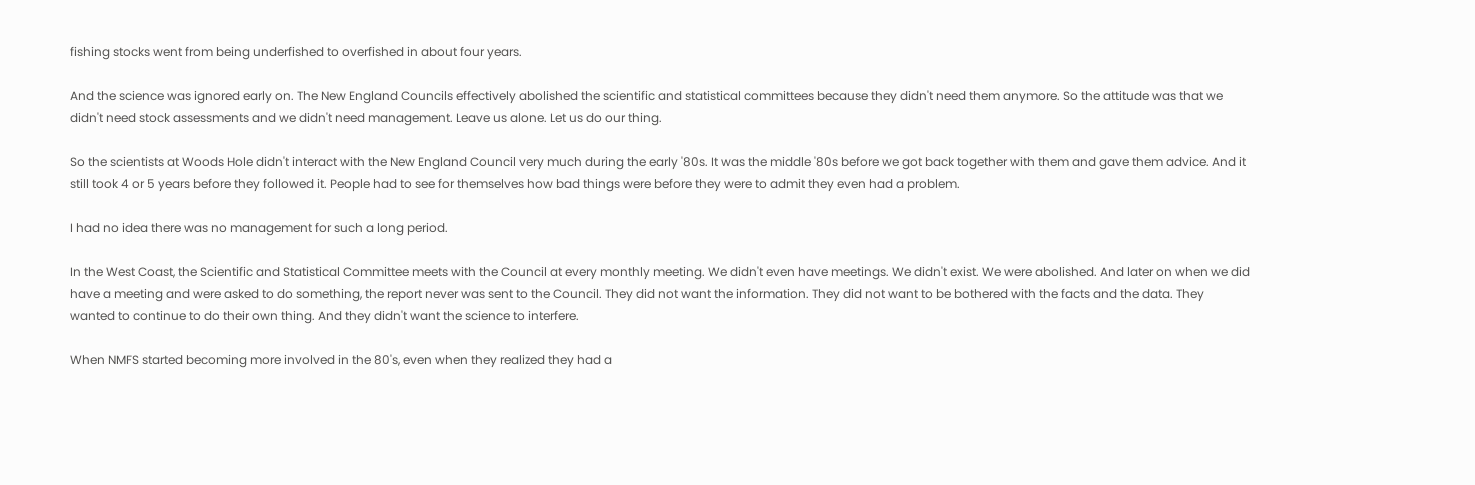fishing stocks went from being underfished to overfished in about four years.

And the science was ignored early on. The New England Councils effectively abolished the scientific and statistical committees because they didn't need them anymore. So the attitude was that we didn't need stock assessments and we didn't need management. Leave us alone. Let us do our thing.

So the scientists at Woods Hole didn't interact with the New England Council very much during the early '80s. It was the middle '80s before we got back together with them and gave them advice. And it still took 4 or 5 years before they followed it. People had to see for themselves how bad things were before they were to admit they even had a problem.

I had no idea there was no management for such a long period.

In the West Coast, the Scientific and Statistical Committee meets with the Council at every monthly meeting. We didn't even have meetings. We didn't exist. We were abolished. And later on when we did have a meeting and were asked to do something, the report never was sent to the Council. They did not want the information. They did not want to be bothered with the facts and the data. They wanted to continue to do their own thing. And they didn't want the science to interfere.

When NMFS started becoming more involved in the 80's, even when they realized they had a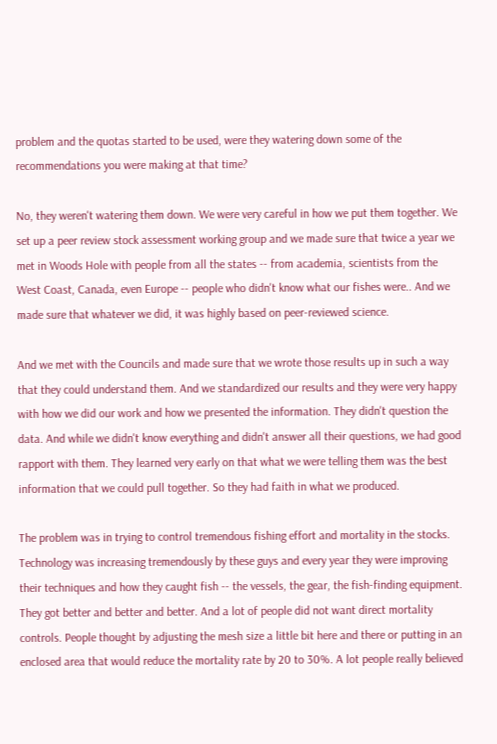problem and the quotas started to be used, were they watering down some of the recommendations you were making at that time?

No, they weren't watering them down. We were very careful in how we put them together. We set up a peer review stock assessment working group and we made sure that twice a year we met in Woods Hole with people from all the states -- from academia, scientists from the West Coast, Canada, even Europe -- people who didn't know what our fishes were.. And we made sure that whatever we did, it was highly based on peer-reviewed science.

And we met with the Councils and made sure that we wrote those results up in such a way that they could understand them. And we standardized our results and they were very happy with how we did our work and how we presented the information. They didn't question the data. And while we didn't know everything and didn't answer all their questions, we had good rapport with them. They learned very early on that what we were telling them was the best information that we could pull together. So they had faith in what we produced.

The problem was in trying to control tremendous fishing effort and mortality in the stocks. Technology was increasing tremendously by these guys and every year they were improving their techniques and how they caught fish -- the vessels, the gear, the fish-finding equipment. They got better and better and better. And a lot of people did not want direct mortality controls. People thought by adjusting the mesh size a little bit here and there or putting in an enclosed area that would reduce the mortality rate by 20 to 30%. A lot people really believed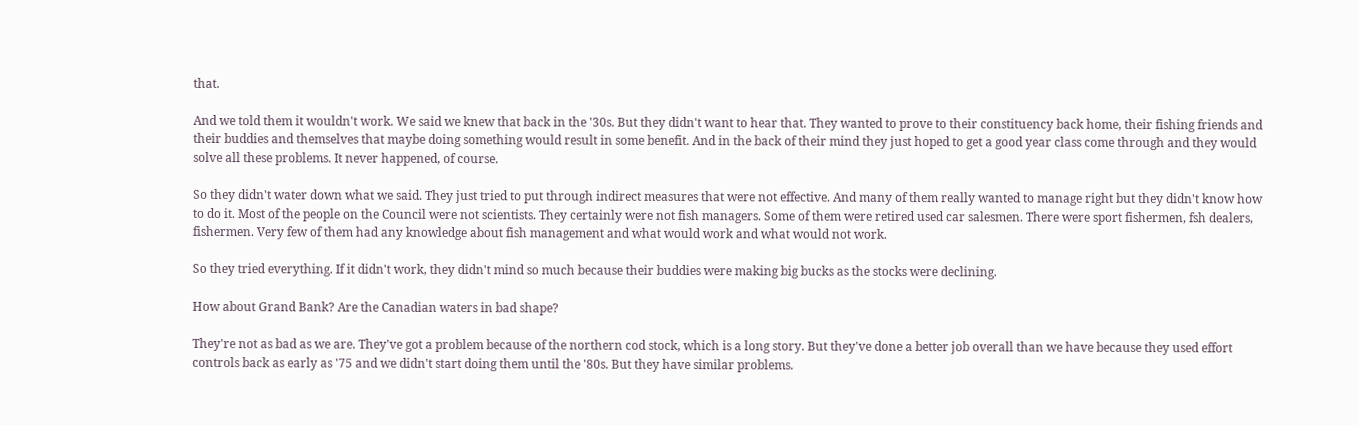that.

And we told them it wouldn't work. We said we knew that back in the '30s. But they didn't want to hear that. They wanted to prove to their constituency back home, their fishing friends and their buddies and themselves that maybe doing something would result in some benefit. And in the back of their mind they just hoped to get a good year class come through and they would solve all these problems. It never happened, of course.

So they didn't water down what we said. They just tried to put through indirect measures that were not effective. And many of them really wanted to manage right but they didn't know how to do it. Most of the people on the Council were not scientists. They certainly were not fish managers. Some of them were retired used car salesmen. There were sport fishermen, fsh dealers, fishermen. Very few of them had any knowledge about fish management and what would work and what would not work.

So they tried everything. If it didn't work, they didn't mind so much because their buddies were making big bucks as the stocks were declining.

How about Grand Bank? Are the Canadian waters in bad shape?

They're not as bad as we are. They've got a problem because of the northern cod stock, which is a long story. But they've done a better job overall than we have because they used effort controls back as early as '75 and we didn't start doing them until the '80s. But they have similar problems.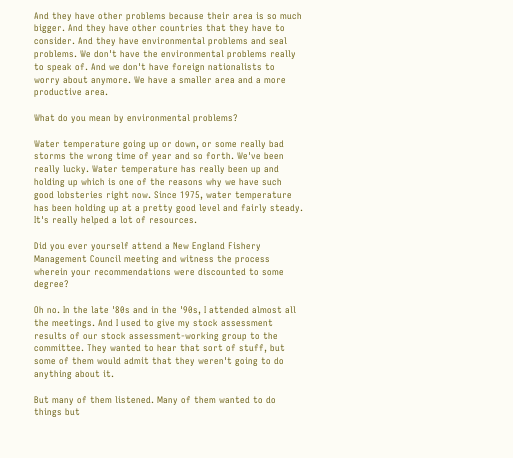And they have other problems because their area is so much bigger. And they have other countries that they have to consider. And they have environmental problems and seal problems. We don't have the environmental problems really to speak of. And we don't have foreign nationalists to worry about anymore. We have a smaller area and a more productive area.

What do you mean by environmental problems?

Water temperature going up or down, or some really bad storms the wrong time of year and so forth. We've been really lucky. Water temperature has really been up and holding up which is one of the reasons why we have such good lobsteries right now. Since 1975, water temperature has been holding up at a pretty good level and fairly steady. It's really helped a lot of resources.

Did you ever yourself attend a New England Fishery Management Council meeting and witness the process wherein your recommendations were discounted to some degree?

Oh no. In the late '80s and in the '90s, I attended almost all the meetings. And I used to give my stock assessment results of our stock assessment-working group to the committee. They wanted to hear that sort of stuff, but some of them would admit that they weren't going to do anything about it.

But many of them listened. Many of them wanted to do things but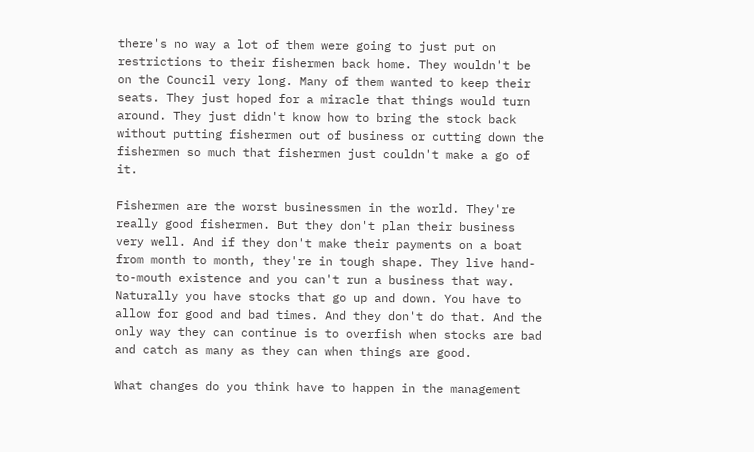there's no way a lot of them were going to just put on restrictions to their fishermen back home. They wouldn't be on the Council very long. Many of them wanted to keep their seats. They just hoped for a miracle that things would turn around. They just didn't know how to bring the stock back without putting fishermen out of business or cutting down the fishermen so much that fishermen just couldn't make a go of it.

Fishermen are the worst businessmen in the world. They're really good fishermen. But they don't plan their business very well. And if they don't make their payments on a boat from month to month, they're in tough shape. They live hand-to-mouth existence and you can't run a business that way. Naturally you have stocks that go up and down. You have to allow for good and bad times. And they don't do that. And the only way they can continue is to overfish when stocks are bad and catch as many as they can when things are good.

What changes do you think have to happen in the management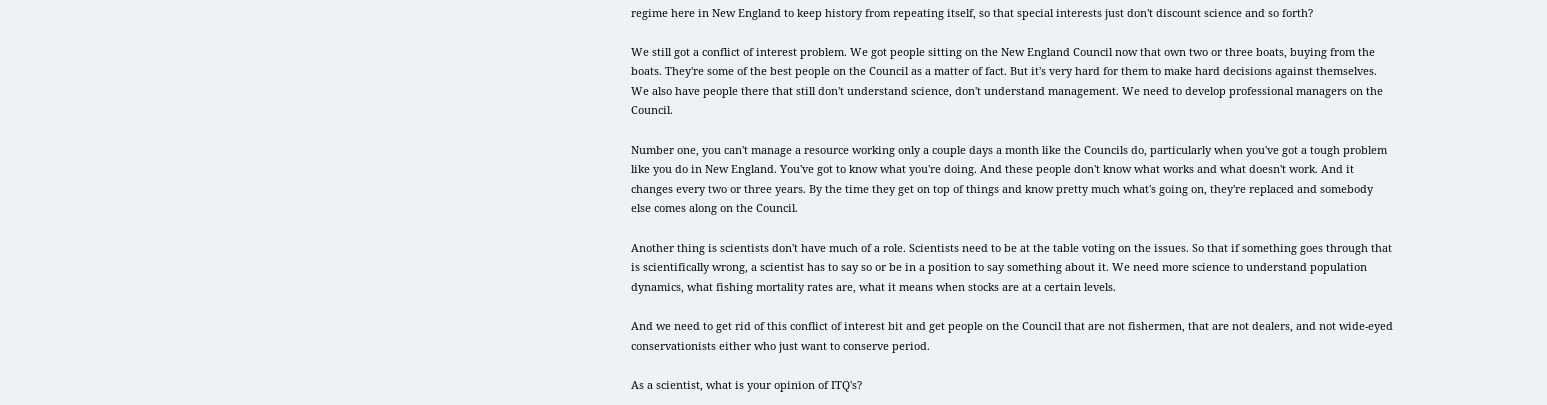regime here in New England to keep history from repeating itself, so that special interests just don't discount science and so forth?

We still got a conflict of interest problem. We got people sitting on the New England Council now that own two or three boats, buying from the boats. They're some of the best people on the Council as a matter of fact. But it's very hard for them to make hard decisions against themselves. We also have people there that still don't understand science, don't understand management. We need to develop professional managers on the Council.

Number one, you can't manage a resource working only a couple days a month like the Councils do, particularly when you've got a tough problem like you do in New England. You've got to know what you're doing. And these people don't know what works and what doesn't work. And it changes every two or three years. By the time they get on top of things and know pretty much what's going on, they're replaced and somebody else comes along on the Council.

Another thing is scientists don't have much of a role. Scientists need to be at the table voting on the issues. So that if something goes through that is scientifically wrong, a scientist has to say so or be in a position to say something about it. We need more science to understand population dynamics, what fishing mortality rates are, what it means when stocks are at a certain levels.

And we need to get rid of this conflict of interest bit and get people on the Council that are not fishermen, that are not dealers, and not wide-eyed conservationists either who just want to conserve period.

As a scientist, what is your opinion of ITQ's?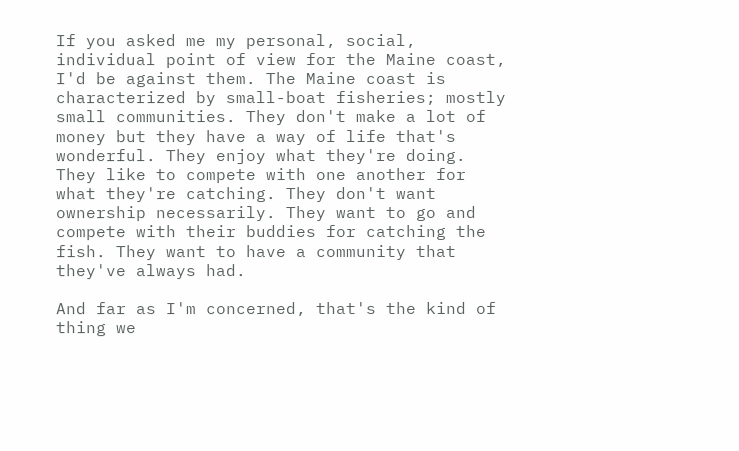If you asked me my personal, social, individual point of view for the Maine coast, I'd be against them. The Maine coast is characterized by small-boat fisheries; mostly small communities. They don't make a lot of money but they have a way of life that's wonderful. They enjoy what they're doing. They like to compete with one another for what they're catching. They don't want ownership necessarily. They want to go and compete with their buddies for catching the fish. They want to have a community that they've always had.

And far as I'm concerned, that's the kind of thing we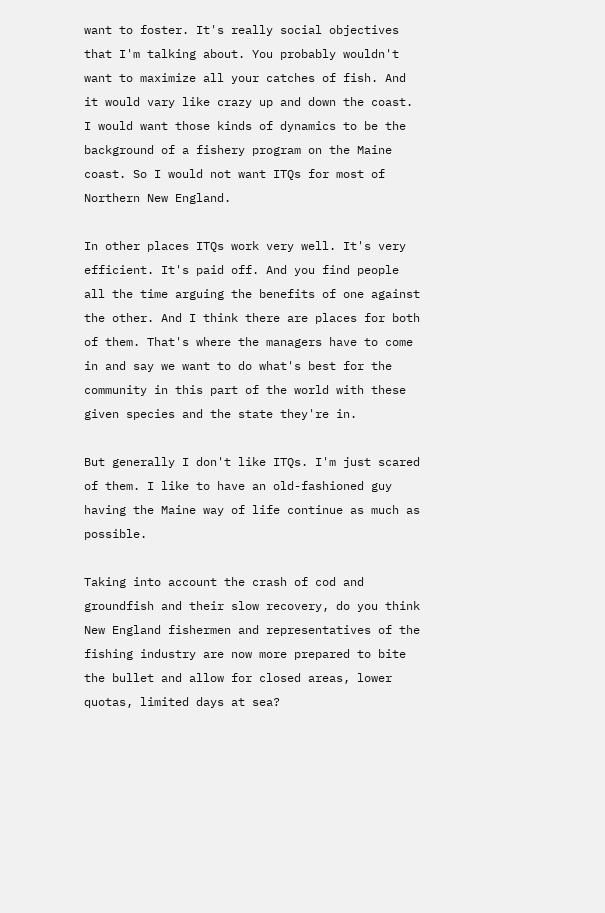want to foster. It's really social objectives that I'm talking about. You probably wouldn't want to maximize all your catches of fish. And it would vary like crazy up and down the coast. I would want those kinds of dynamics to be the background of a fishery program on the Maine coast. So I would not want ITQs for most of Northern New England.

In other places ITQs work very well. It's very efficient. It's paid off. And you find people all the time arguing the benefits of one against the other. And I think there are places for both of them. That's where the managers have to come in and say we want to do what's best for the community in this part of the world with these given species and the state they're in.

But generally I don't like ITQs. I'm just scared of them. I like to have an old-fashioned guy having the Maine way of life continue as much as possible.

Taking into account the crash of cod and groundfish and their slow recovery, do you think New England fishermen and representatives of the fishing industry are now more prepared to bite the bullet and allow for closed areas, lower quotas, limited days at sea?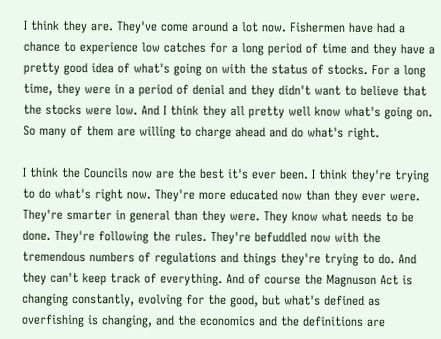I think they are. They've come around a lot now. Fishermen have had a chance to experience low catches for a long period of time and they have a pretty good idea of what's going on with the status of stocks. For a long time, they were in a period of denial and they didn't want to believe that the stocks were low. And I think they all pretty well know what's going on. So many of them are willing to charge ahead and do what's right.

I think the Councils now are the best it's ever been. I think they're trying to do what's right now. They're more educated now than they ever were. They're smarter in general than they were. They know what needs to be done. They're following the rules. They're befuddled now with the tremendous numbers of regulations and things they're trying to do. And they can't keep track of everything. And of course the Magnuson Act is changing constantly, evolving for the good, but what's defined as overfishing is changing, and the economics and the definitions are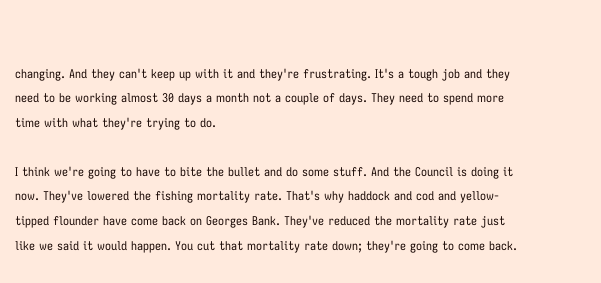changing. And they can't keep up with it and they're frustrating. It's a tough job and they need to be working almost 30 days a month not a couple of days. They need to spend more time with what they're trying to do.

I think we're going to have to bite the bullet and do some stuff. And the Council is doing it now. They've lowered the fishing mortality rate. That's why haddock and cod and yellow-tipped flounder have come back on Georges Bank. They've reduced the mortality rate just like we said it would happen. You cut that mortality rate down; they're going to come back.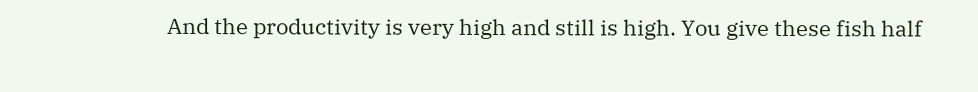And the productivity is very high and still is high. You give these fish half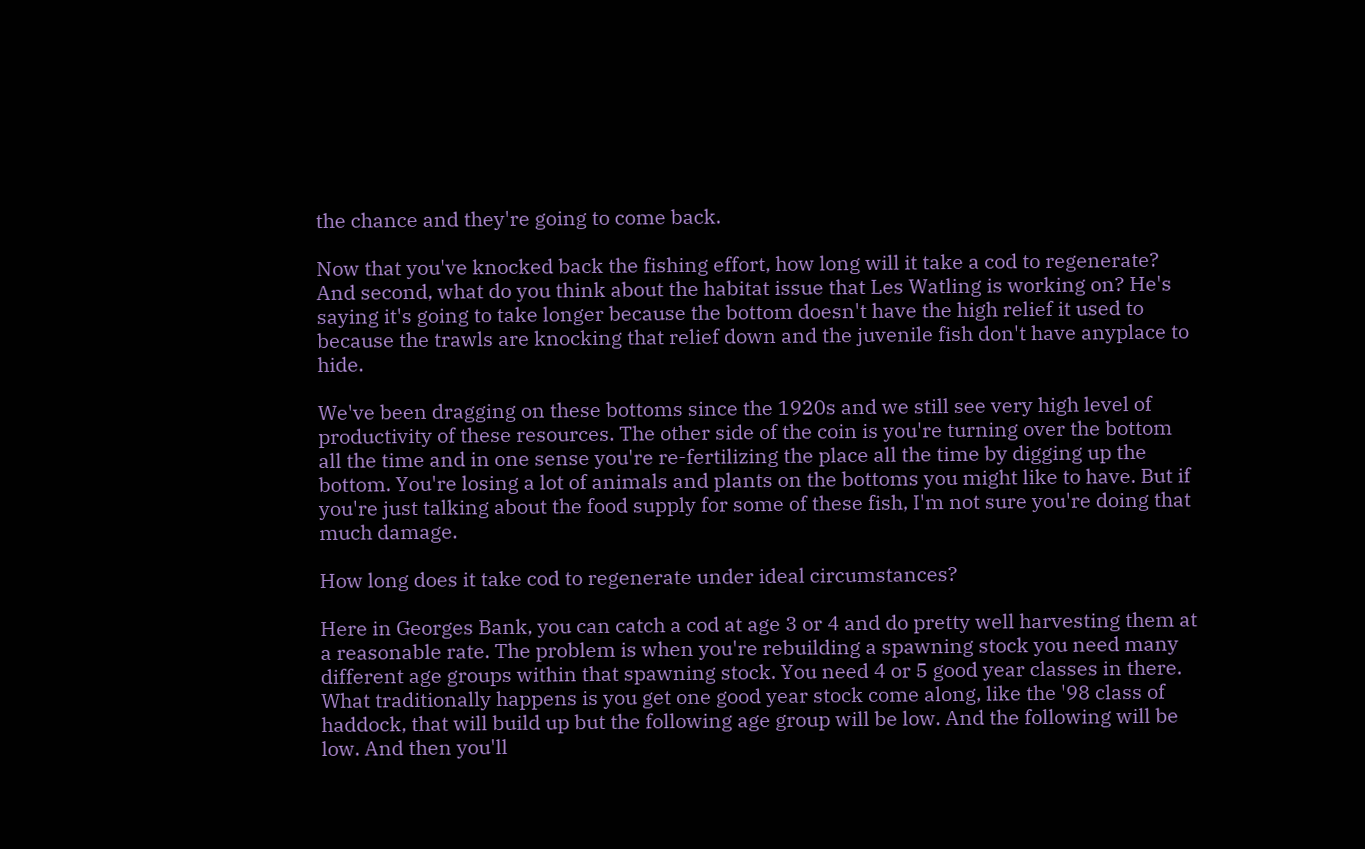the chance and they're going to come back.

Now that you've knocked back the fishing effort, how long will it take a cod to regenerate? And second, what do you think about the habitat issue that Les Watling is working on? He's saying it's going to take longer because the bottom doesn't have the high relief it used to because the trawls are knocking that relief down and the juvenile fish don't have anyplace to hide.

We've been dragging on these bottoms since the 1920s and we still see very high level of productivity of these resources. The other side of the coin is you're turning over the bottom all the time and in one sense you're re-fertilizing the place all the time by digging up the bottom. You're losing a lot of animals and plants on the bottoms you might like to have. But if you're just talking about the food supply for some of these fish, I'm not sure you're doing that much damage.

How long does it take cod to regenerate under ideal circumstances?

Here in Georges Bank, you can catch a cod at age 3 or 4 and do pretty well harvesting them at a reasonable rate. The problem is when you're rebuilding a spawning stock you need many different age groups within that spawning stock. You need 4 or 5 good year classes in there. What traditionally happens is you get one good year stock come along, like the '98 class of haddock, that will build up but the following age group will be low. And the following will be low. And then you'll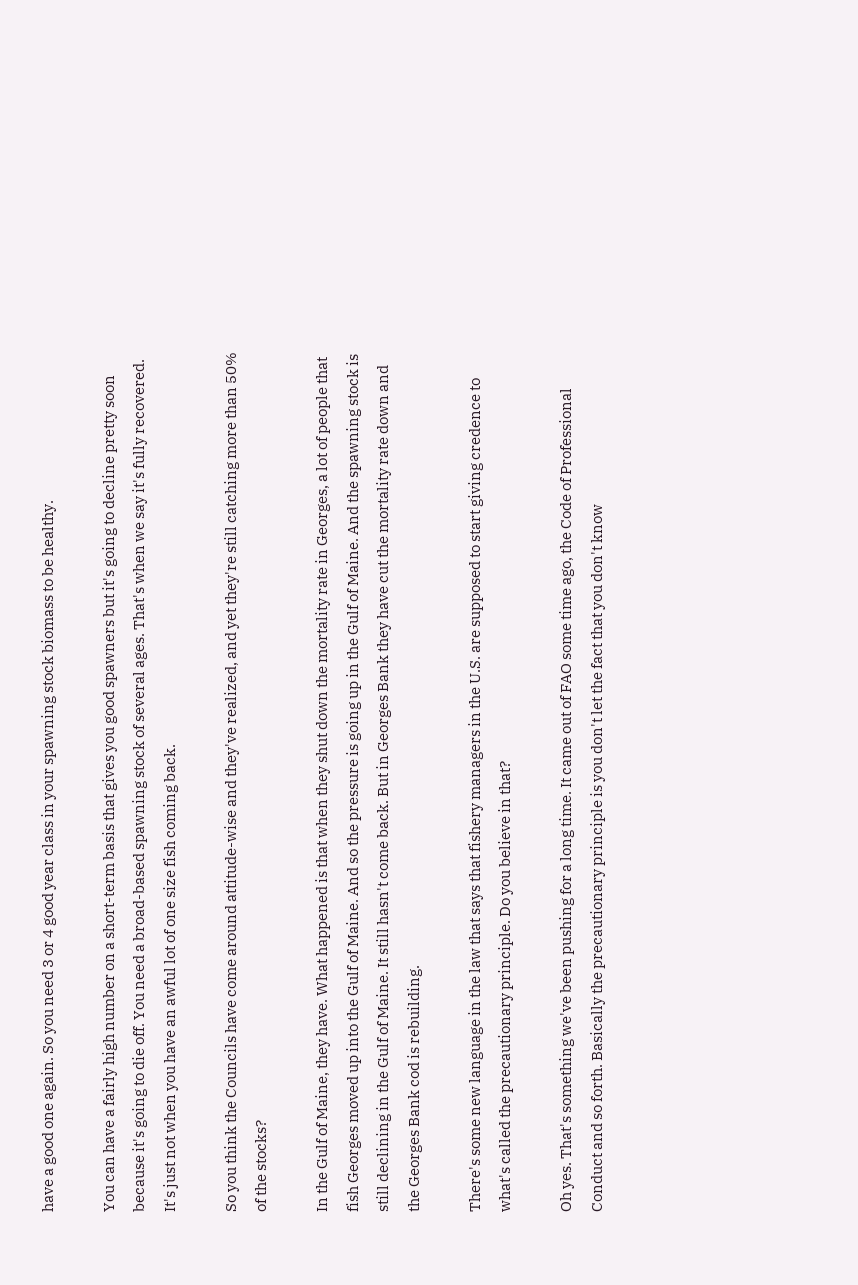have a good one again. So you need 3 or 4 good year class in your spawning stock biomass to be healthy.

You can have a fairly high number on a short-term basis that gives you good spawners but it's going to decline pretty soon because it's going to die off. You need a broad-based spawning stock of several ages. That's when we say it's fully recovered. It's just not when you have an awful lot of one size fish coming back.

So you think the Councils have come around attitude-wise and they've realized, and yet they're still catching more than 50% of the stocks?

In the Gulf of Maine, they have. What happened is that when they shut down the mortality rate in Georges, a lot of people that fish Georges moved up into the Gulf of Maine. And so the pressure is going up in the Gulf of Maine. And the spawning stock is still declining in the Gulf of Maine. It still hasn't come back. But in Georges Bank they have cut the mortality rate down and the Georges Bank cod is rebuilding.

There's some new language in the law that says that fishery managers in the U.S. are supposed to start giving credence to what's called the precautionary principle. Do you believe in that?

Oh yes. That's something we've been pushing for a long time. It came out of FAO some time ago, the Code of Professional Conduct and so forth. Basically the precautionary principle is you don't let the fact that you don't know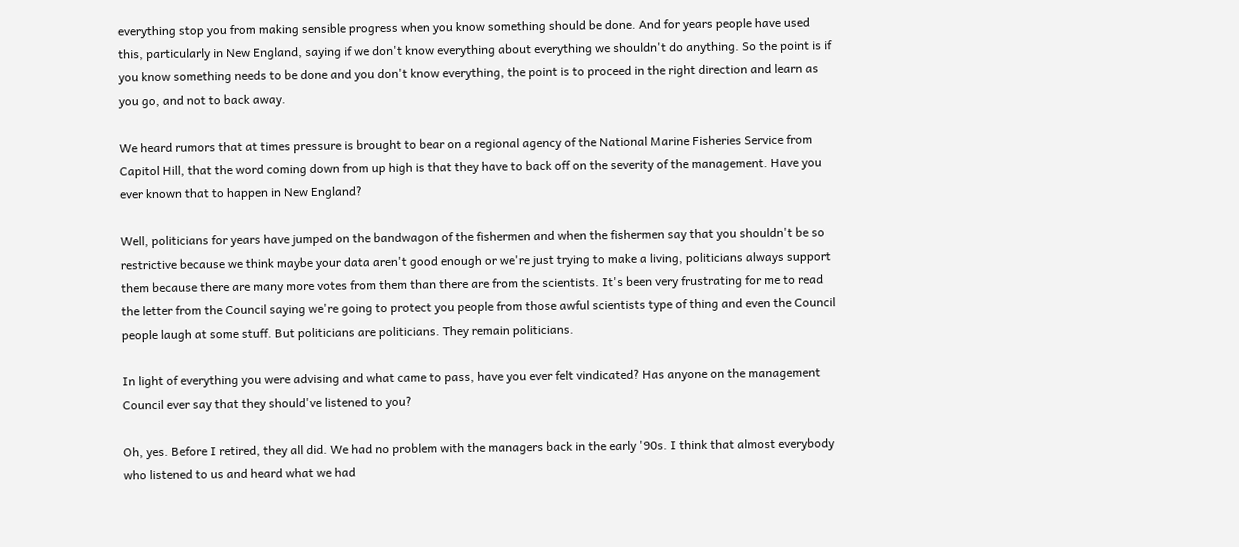everything stop you from making sensible progress when you know something should be done. And for years people have used this, particularly in New England, saying if we don't know everything about everything we shouldn't do anything. So the point is if you know something needs to be done and you don't know everything, the point is to proceed in the right direction and learn as you go, and not to back away.

We heard rumors that at times pressure is brought to bear on a regional agency of the National Marine Fisheries Service from Capitol Hill, that the word coming down from up high is that they have to back off on the severity of the management. Have you ever known that to happen in New England?

Well, politicians for years have jumped on the bandwagon of the fishermen and when the fishermen say that you shouldn't be so restrictive because we think maybe your data aren't good enough or we're just trying to make a living, politicians always support them because there are many more votes from them than there are from the scientists. It's been very frustrating for me to read the letter from the Council saying we're going to protect you people from those awful scientists type of thing and even the Council people laugh at some stuff. But politicians are politicians. They remain politicians.

In light of everything you were advising and what came to pass, have you ever felt vindicated? Has anyone on the management Council ever say that they should've listened to you?

Oh, yes. Before I retired, they all did. We had no problem with the managers back in the early '90s. I think that almost everybody who listened to us and heard what we had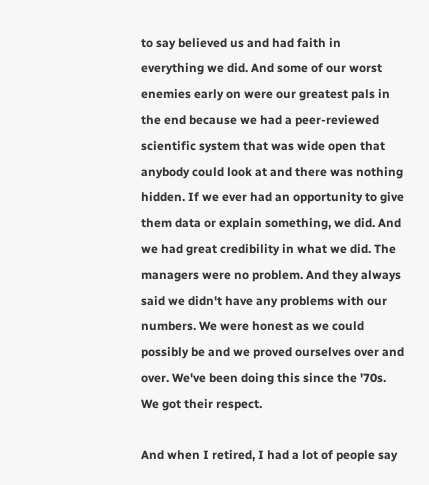to say believed us and had faith in everything we did. And some of our worst enemies early on were our greatest pals in the end because we had a peer-reviewed scientific system that was wide open that anybody could look at and there was nothing hidden. If we ever had an opportunity to give them data or explain something, we did. And we had great credibility in what we did. The managers were no problem. And they always said we didn't have any problems with our numbers. We were honest as we could possibly be and we proved ourselves over and over. We've been doing this since the '70s. We got their respect.

And when I retired, I had a lot of people say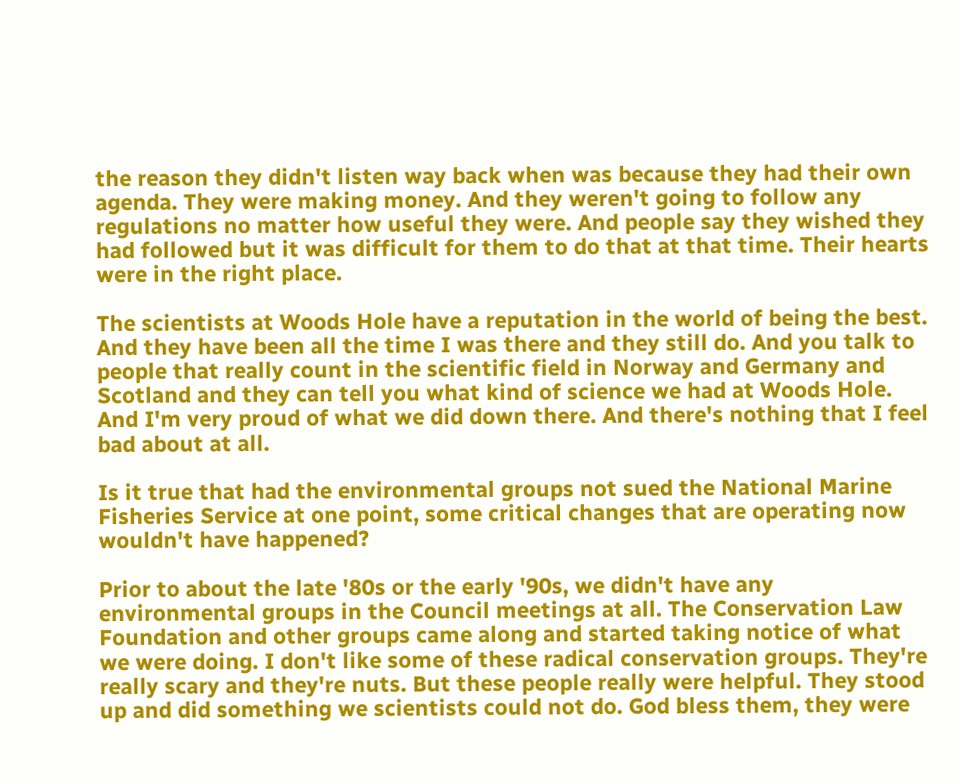the reason they didn't listen way back when was because they had their own agenda. They were making money. And they weren't going to follow any regulations no matter how useful they were. And people say they wished they had followed but it was difficult for them to do that at that time. Their hearts were in the right place.

The scientists at Woods Hole have a reputation in the world of being the best. And they have been all the time I was there and they still do. And you talk to people that really count in the scientific field in Norway and Germany and Scotland and they can tell you what kind of science we had at Woods Hole. And I'm very proud of what we did down there. And there's nothing that I feel bad about at all.

Is it true that had the environmental groups not sued the National Marine Fisheries Service at one point, some critical changes that are operating now wouldn't have happened?

Prior to about the late '80s or the early '90s, we didn't have any environmental groups in the Council meetings at all. The Conservation Law Foundation and other groups came along and started taking notice of what we were doing. I don't like some of these radical conservation groups. They're really scary and they're nuts. But these people really were helpful. They stood up and did something we scientists could not do. God bless them, they were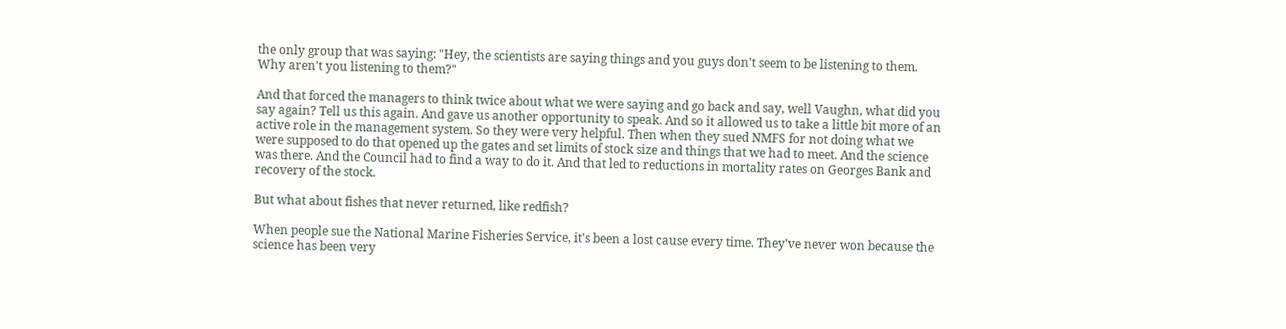the only group that was saying: "Hey, the scientists are saying things and you guys don't seem to be listening to them. Why aren't you listening to them?"

And that forced the managers to think twice about what we were saying and go back and say, well Vaughn, what did you say again? Tell us this again. And gave us another opportunity to speak. And so it allowed us to take a little bit more of an active role in the management system. So they were very helpful. Then when they sued NMFS for not doing what we were supposed to do that opened up the gates and set limits of stock size and things that we had to meet. And the science was there. And the Council had to find a way to do it. And that led to reductions in mortality rates on Georges Bank and recovery of the stock.

But what about fishes that never returned, like redfish?

When people sue the National Marine Fisheries Service, it's been a lost cause every time. They've never won because the science has been very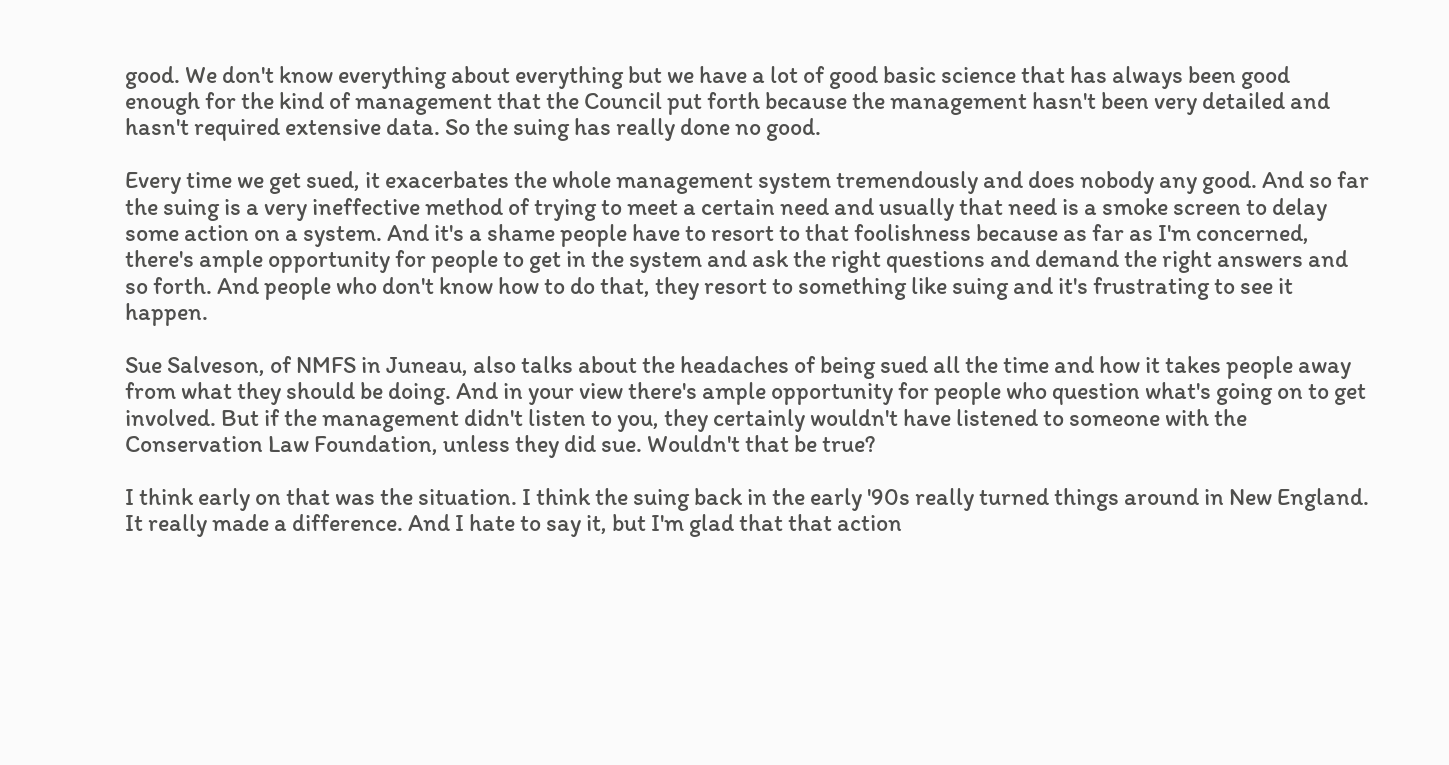good. We don't know everything about everything but we have a lot of good basic science that has always been good enough for the kind of management that the Council put forth because the management hasn't been very detailed and hasn't required extensive data. So the suing has really done no good.

Every time we get sued, it exacerbates the whole management system tremendously and does nobody any good. And so far the suing is a very ineffective method of trying to meet a certain need and usually that need is a smoke screen to delay some action on a system. And it's a shame people have to resort to that foolishness because as far as I'm concerned, there's ample opportunity for people to get in the system and ask the right questions and demand the right answers and so forth. And people who don't know how to do that, they resort to something like suing and it's frustrating to see it happen.

Sue Salveson, of NMFS in Juneau, also talks about the headaches of being sued all the time and how it takes people away from what they should be doing. And in your view there's ample opportunity for people who question what's going on to get involved. But if the management didn't listen to you, they certainly wouldn't have listened to someone with the Conservation Law Foundation, unless they did sue. Wouldn't that be true?

I think early on that was the situation. I think the suing back in the early '90s really turned things around in New England. It really made a difference. And I hate to say it, but I'm glad that that action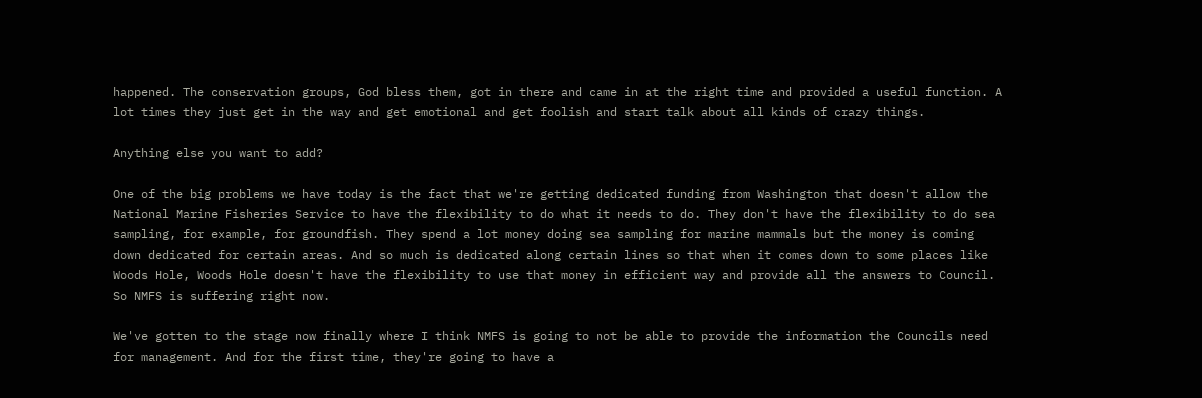happened. The conservation groups, God bless them, got in there and came in at the right time and provided a useful function. A lot times they just get in the way and get emotional and get foolish and start talk about all kinds of crazy things.

Anything else you want to add?

One of the big problems we have today is the fact that we're getting dedicated funding from Washington that doesn't allow the National Marine Fisheries Service to have the flexibility to do what it needs to do. They don't have the flexibility to do sea sampling, for example, for groundfish. They spend a lot money doing sea sampling for marine mammals but the money is coming down dedicated for certain areas. And so much is dedicated along certain lines so that when it comes down to some places like Woods Hole, Woods Hole doesn't have the flexibility to use that money in efficient way and provide all the answers to Council. So NMFS is suffering right now.

We've gotten to the stage now finally where I think NMFS is going to not be able to provide the information the Councils need for management. And for the first time, they're going to have a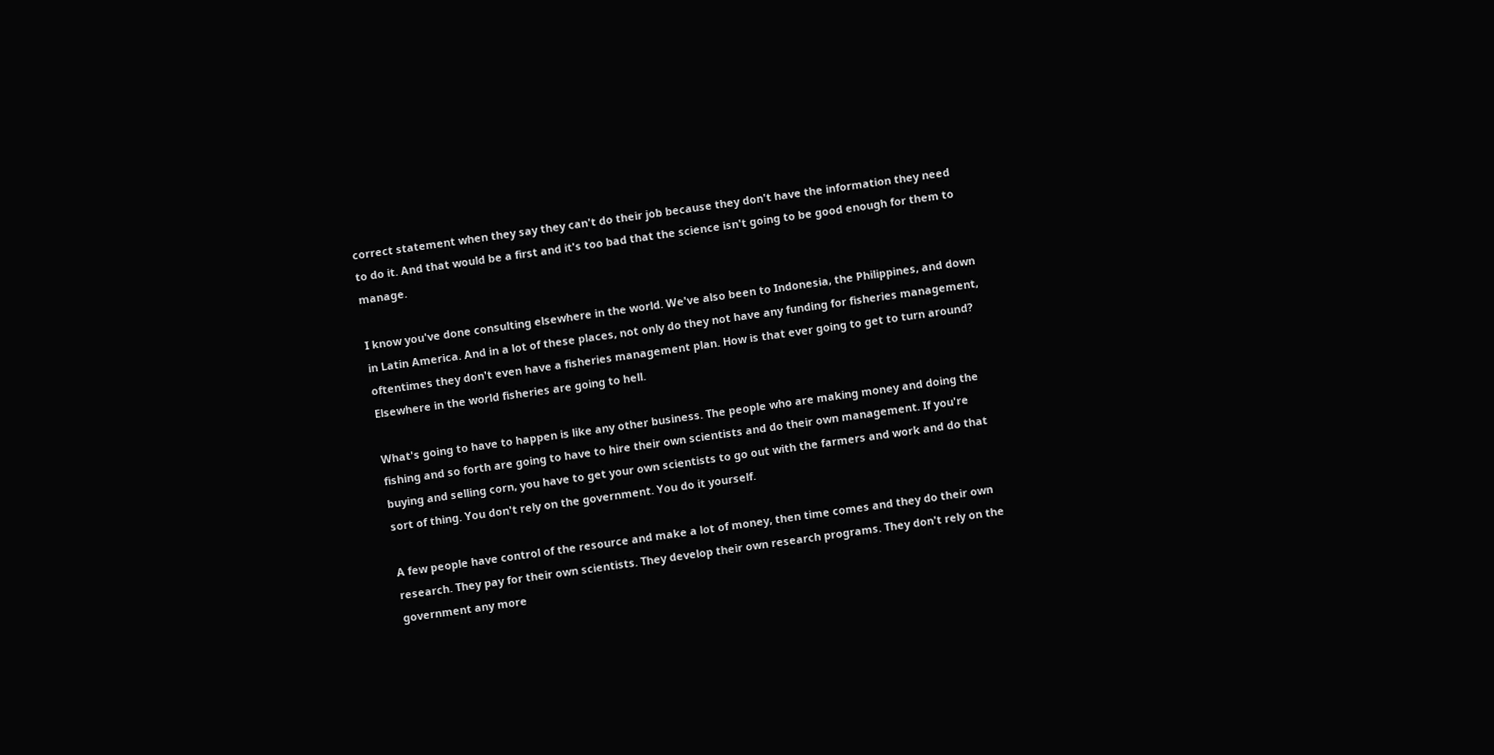correct statement when they say they can't do their job because they don't have the information they need to do it. And that would be a first and it's too bad that the science isn't going to be good enough for them to manage.

I know you've done consulting elsewhere in the world. We've also been to Indonesia, the Philippines, and down in Latin America. And in a lot of these places, not only do they not have any funding for fisheries management, oftentimes they don't even have a fisheries management plan. How is that ever going to get to turn around? Elsewhere in the world fisheries are going to hell.

What's going to have to happen is like any other business. The people who are making money and doing the fishing and so forth are going to have to hire their own scientists and do their own management. If you're buying and selling corn, you have to get your own scientists to go out with the farmers and work and do that sort of thing. You don't rely on the government. You do it yourself.

A few people have control of the resource and make a lot of money, then time comes and they do their own research. They pay for their own scientists. They develop their own research programs. They don't rely on the government any more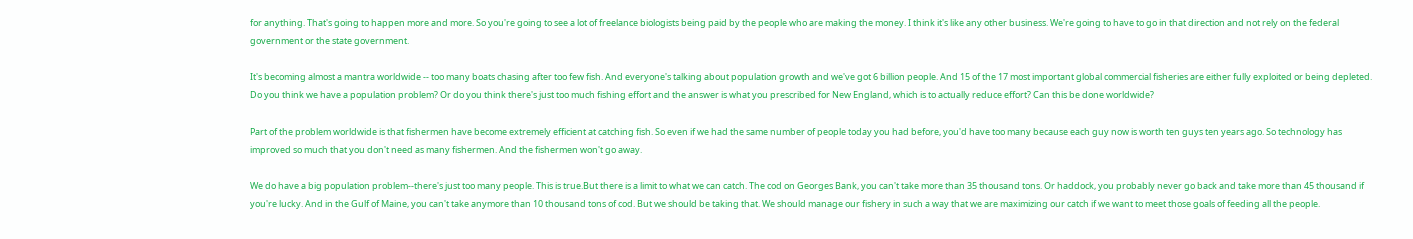for anything. That's going to happen more and more. So you're going to see a lot of freelance biologists being paid by the people who are making the money. I think it's like any other business. We're going to have to go in that direction and not rely on the federal government or the state government.

It's becoming almost a mantra worldwide -- too many boats chasing after too few fish. And everyone's talking about population growth and we've got 6 billion people. And 15 of the 17 most important global commercial fisheries are either fully exploited or being depleted. Do you think we have a population problem? Or do you think there's just too much fishing effort and the answer is what you prescribed for New England, which is to actually reduce effort? Can this be done worldwide?

Part of the problem worldwide is that fishermen have become extremely efficient at catching fish. So even if we had the same number of people today you had before, you'd have too many because each guy now is worth ten guys ten years ago. So technology has improved so much that you don't need as many fishermen. And the fishermen won't go away.

We do have a big population problem--there's just too many people. This is true.But there is a limit to what we can catch. The cod on Georges Bank, you can't take more than 35 thousand tons. Or haddock, you probably never go back and take more than 45 thousand if you're lucky. And in the Gulf of Maine, you can't take anymore than 10 thousand tons of cod. But we should be taking that. We should manage our fishery in such a way that we are maximizing our catch if we want to meet those goals of feeding all the people.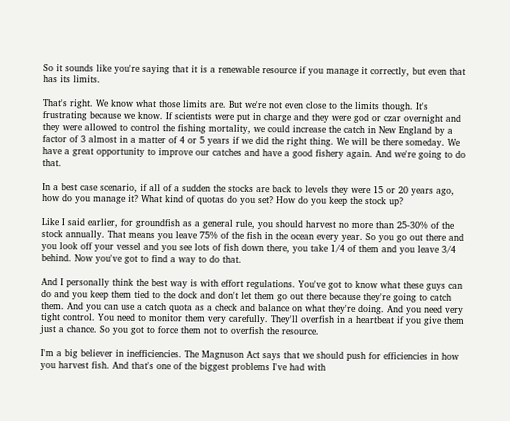So it sounds like you're saying that it is a renewable resource if you manage it correctly, but even that has its limits.

That's right. We know what those limits are. But we're not even close to the limits though. It's frustrating because we know. If scientists were put in charge and they were god or czar overnight and they were allowed to control the fishing mortality, we could increase the catch in New England by a factor of 3 almost in a matter of 4 or 5 years if we did the right thing. We will be there someday. We have a great opportunity to improve our catches and have a good fishery again. And we're going to do that.

In a best case scenario, if all of a sudden the stocks are back to levels they were 15 or 20 years ago, how do you manage it? What kind of quotas do you set? How do you keep the stock up?

Like I said earlier, for groundfish as a general rule, you should harvest no more than 25-30% of the stock annually. That means you leave 75% of the fish in the ocean every year. So you go out there and you look off your vessel and you see lots of fish down there, you take 1/4 of them and you leave 3/4 behind. Now you've got to find a way to do that.

And I personally think the best way is with effort regulations. You've got to know what these guys can do and you keep them tied to the dock and don't let them go out there because they're going to catch them. And you can use a catch quota as a check and balance on what they're doing. And you need very tight control. You need to monitor them very carefully. They'll overfish in a heartbeat if you give them just a chance. So you got to force them not to overfish the resource.

I'm a big believer in inefficiencies. The Magnuson Act says that we should push for efficiencies in how you harvest fish. And that's one of the biggest problems I've had with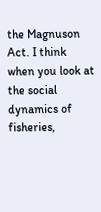the Magnuson Act. I think when you look at the social dynamics of fisheries,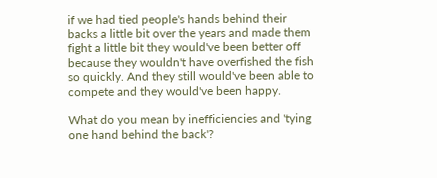if we had tied people's hands behind their backs a little bit over the years and made them fight a little bit they would've been better off because they wouldn't have overfished the fish so quickly. And they still would've been able to compete and they would've been happy.

What do you mean by inefficiencies and 'tying one hand behind the back'?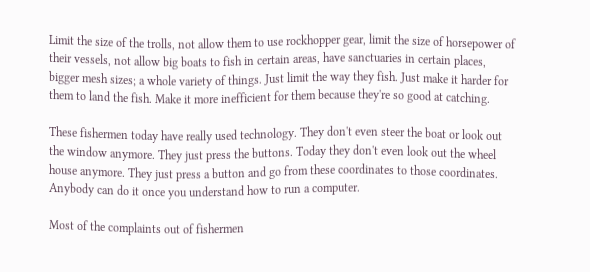Limit the size of the trolls, not allow them to use rockhopper gear, limit the size of horsepower of their vessels, not allow big boats to fish in certain areas, have sanctuaries in certain places, bigger mesh sizes; a whole variety of things. Just limit the way they fish. Just make it harder for them to land the fish. Make it more inefficient for them because they're so good at catching.

These fishermen today have really used technology. They don't even steer the boat or look out the window anymore. They just press the buttons. Today they don't even look out the wheel house anymore. They just press a button and go from these coordinates to those coordinates. Anybody can do it once you understand how to run a computer.

Most of the complaints out of fishermen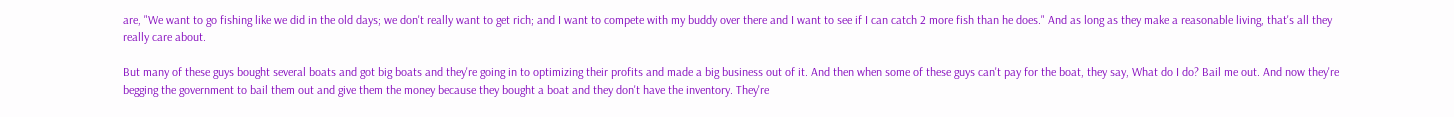are, "We want to go fishing like we did in the old days; we don't really want to get rich; and I want to compete with my buddy over there and I want to see if I can catch 2 more fish than he does." And as long as they make a reasonable living, that's all they really care about.

But many of these guys bought several boats and got big boats and they're going in to optimizing their profits and made a big business out of it. And then when some of these guys can't pay for the boat, they say, What do I do? Bail me out. And now they're begging the government to bail them out and give them the money because they bought a boat and they don't have the inventory. They're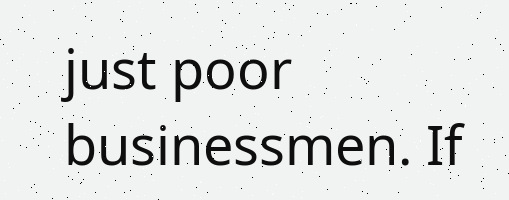just poor businessmen. If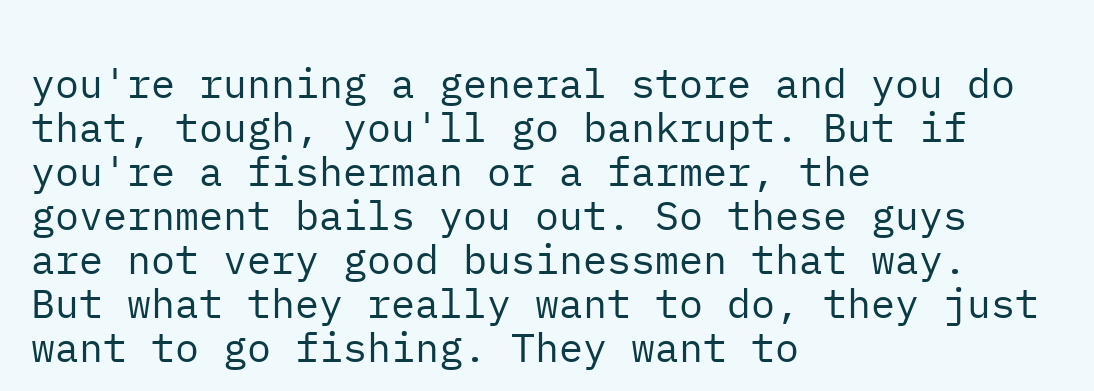you're running a general store and you do that, tough, you'll go bankrupt. But if you're a fisherman or a farmer, the government bails you out. So these guys are not very good businessmen that way. But what they really want to do, they just want to go fishing. They want to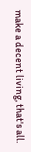make a decent living, that's all.